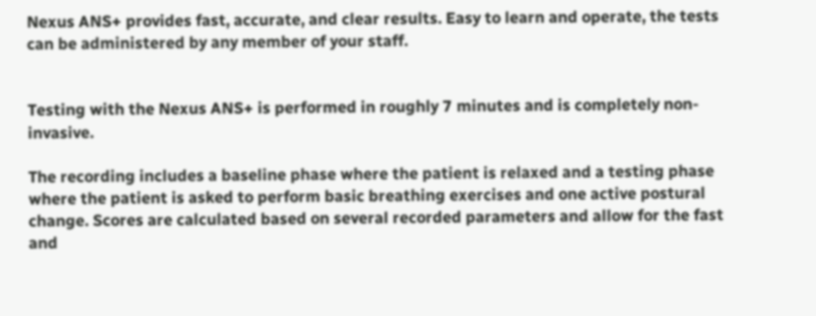Nexus ANS+ provides fast, accurate, and clear results. Easy to learn and operate, the tests can be administered by any member of your staff.


Testing with the Nexus ANS+ is performed in roughly 7 minutes and is completely non-invasive.

The recording includes a baseline phase where the patient is relaxed and a testing phase where the patient is asked to perform basic breathing exercises and one active postural change. Scores are calculated based on several recorded parameters and allow for the fast and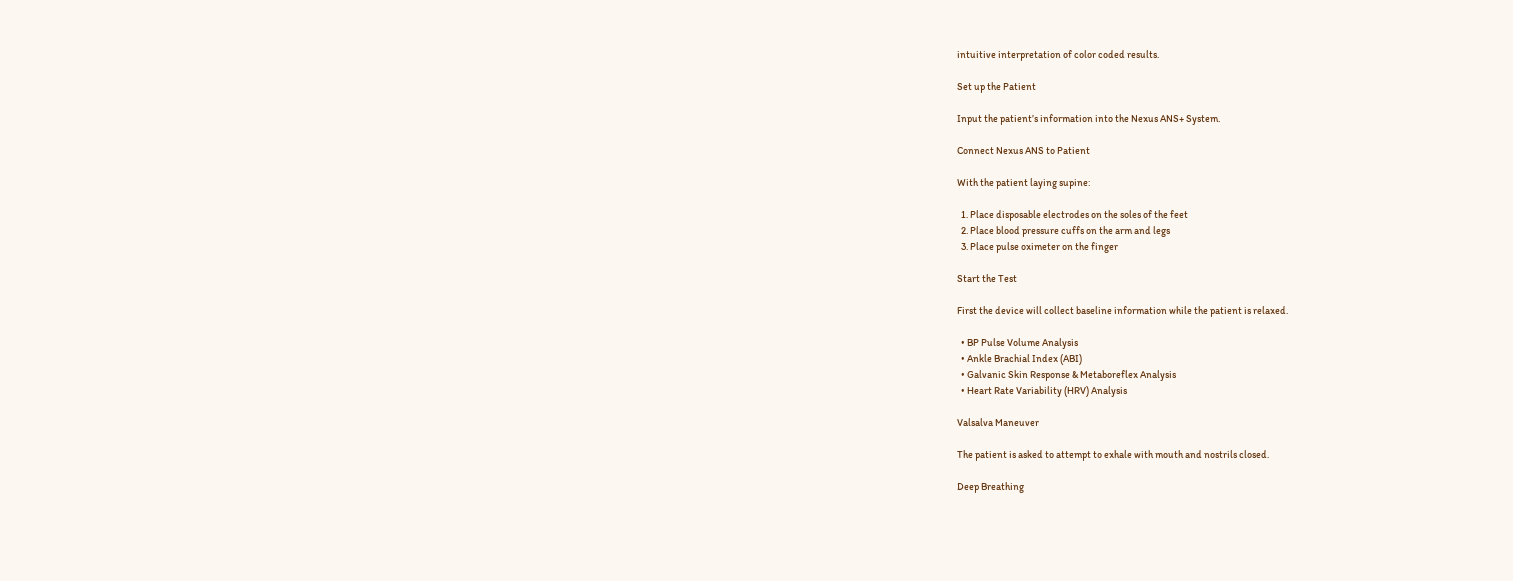intuitive interpretation of color coded results.

Set up the Patient

Input the patient’s information into the Nexus ANS+ System.

Connect Nexus ANS to Patient

With the patient laying supine:

  1. Place disposable electrodes on the soles of the feet
  2. Place blood pressure cuffs on the arm and legs
  3. Place pulse oximeter on the finger

Start the Test

First the device will collect baseline information while the patient is relaxed.

  • BP Pulse Volume Analysis
  • Ankle Brachial Index (ABI)
  • Galvanic Skin Response & Metaboreflex Analysis
  • Heart Rate Variability (HRV) Analysis

Valsalva Maneuver

The patient is asked to attempt to exhale with mouth and nostrils closed.

Deep Breathing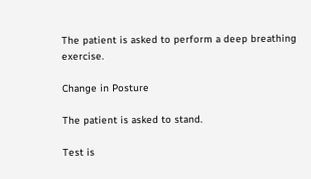The patient is asked to perform a deep breathing exercise.

Change in Posture

The patient is asked to stand.

Test is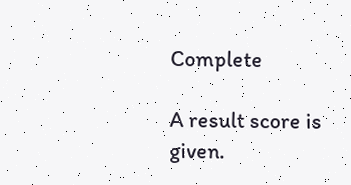Complete

A result score is given.